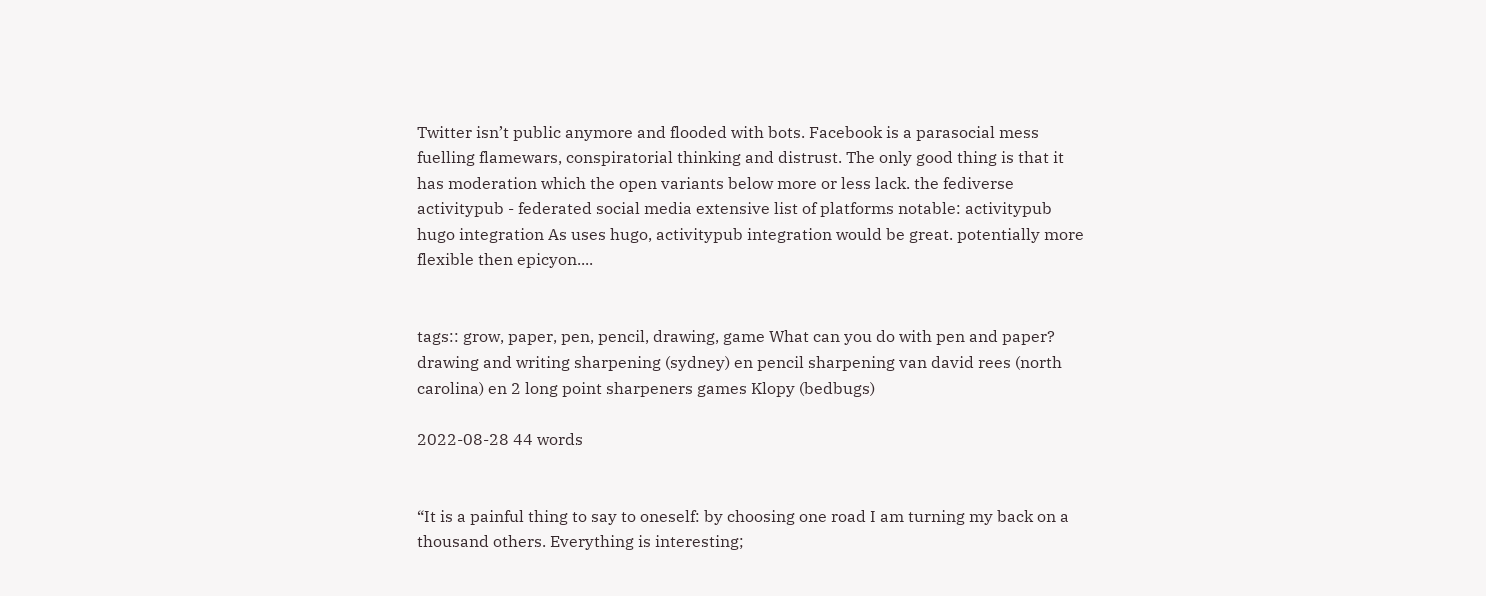Twitter isn’t public anymore and flooded with bots. Facebook is a parasocial mess fuelling flamewars, conspiratorial thinking and distrust. The only good thing is that it has moderation which the open variants below more or less lack. the fediverse activitypub - federated social media extensive list of platforms notable: activitypub hugo integration As uses hugo, activitypub integration would be great. potentially more flexible then epicyon....


tags:: grow, paper, pen, pencil, drawing, game What can you do with pen and paper? drawing and writing sharpening (sydney) en pencil sharpening van david rees (north carolina) en 2 long point sharpeners games Klopy (bedbugs)

2022-08-28 44 words


“It is a painful thing to say to oneself: by choosing one road I am turning my back on a thousand others. Everything is interesting;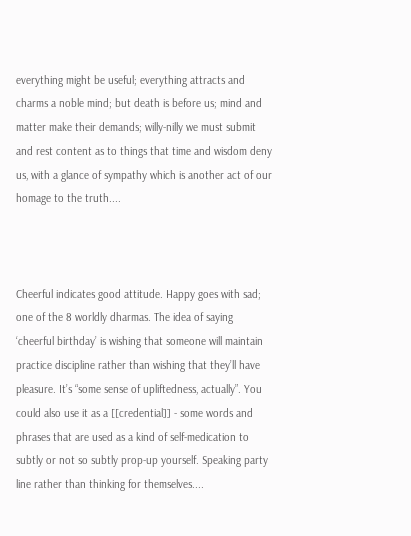everything might be useful; everything attracts and charms a noble mind; but death is before us; mind and matter make their demands; willy-nilly we must submit and rest content as to things that time and wisdom deny us, with a glance of sympathy which is another act of our homage to the truth....



Cheerful indicates good attitude. Happy goes with sad; one of the 8 worldly dharmas. The idea of saying ‘cheerful birthday’ is wishing that someone will maintain practice discipline rather than wishing that they’ll have pleasure. It’s “some sense of upliftedness, actually”. You could also use it as a [[credential]] - some words and phrases that are used as a kind of self-medication to subtly or not so subtly prop-up yourself. Speaking party line rather than thinking for themselves....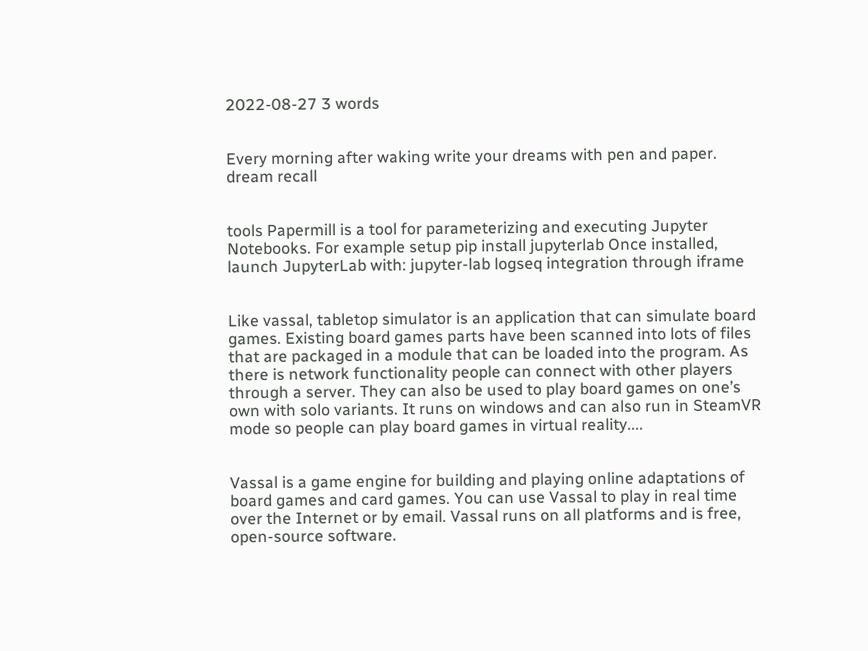2022-08-27 3 words


Every morning after waking write your dreams with pen and paper. dream recall


tools Papermill is a tool for parameterizing and executing Jupyter Notebooks. For example setup pip install jupyterlab Once installed, launch JupyterLab with: jupyter-lab logseq integration through iframe


Like vassal, tabletop simulator is an application that can simulate board games. Existing board games parts have been scanned into lots of files that are packaged in a module that can be loaded into the program. As there is network functionality people can connect with other players through a server. They can also be used to play board games on one’s own with solo variants. It runs on windows and can also run in SteamVR mode so people can play board games in virtual reality....


Vassal is a game engine for building and playing online adaptations of board games and card games. You can use Vassal to play in real time over the Internet or by email. Vassal runs on all platforms and is free, open-source software.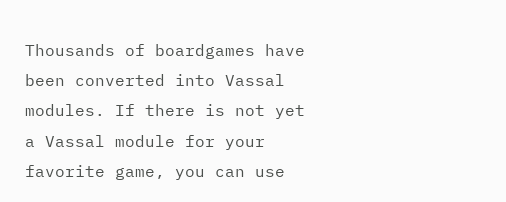Thousands of boardgames have been converted into Vassal modules. If there is not yet a Vassal module for your favorite game, you can use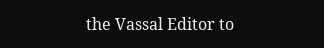the Vassal Editor to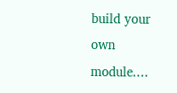build your own module....